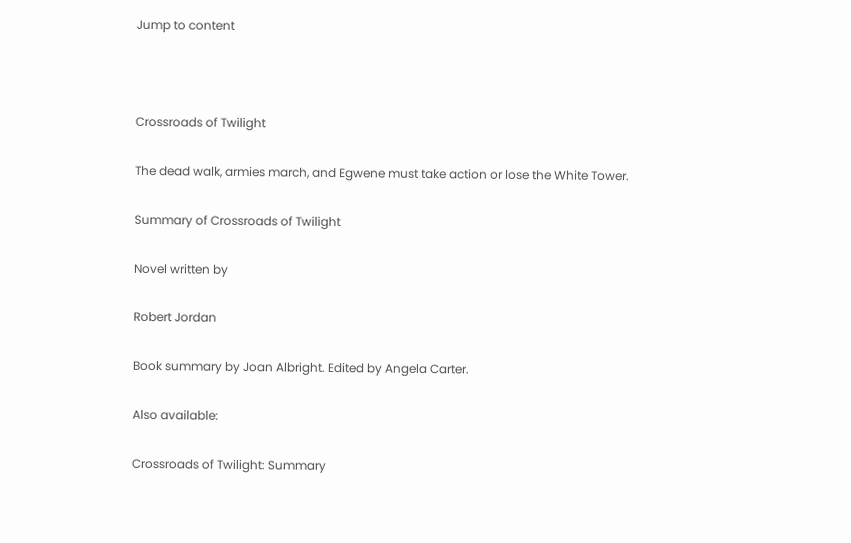Jump to content



Crossroads of Twilight

The dead walk, armies march, and Egwene must take action or lose the White Tower.

Summary of Crossroads of Twilight

Novel written by

Robert Jordan

Book summary by Joan Albright. Edited by Angela Carter.

Also available:

Crossroads of Twilight: Summary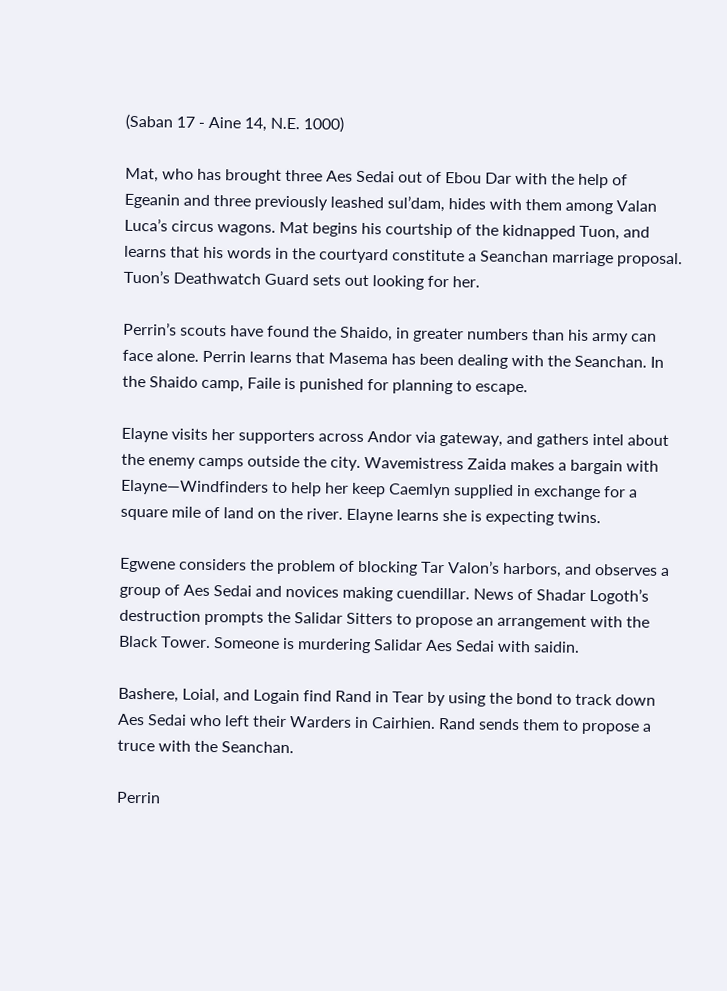(Saban 17 - Aine 14, N.E. 1000)

Mat, who has brought three Aes Sedai out of Ebou Dar with the help of Egeanin and three previously leashed sul’dam, hides with them among Valan Luca’s circus wagons. Mat begins his courtship of the kidnapped Tuon, and learns that his words in the courtyard constitute a Seanchan marriage proposal. Tuon’s Deathwatch Guard sets out looking for her.

Perrin’s scouts have found the Shaido, in greater numbers than his army can face alone. Perrin learns that Masema has been dealing with the Seanchan. In the Shaido camp, Faile is punished for planning to escape.

Elayne visits her supporters across Andor via gateway, and gathers intel about the enemy camps outside the city. Wavemistress Zaida makes a bargain with Elayne—Windfinders to help her keep Caemlyn supplied in exchange for a square mile of land on the river. Elayne learns she is expecting twins.

Egwene considers the problem of blocking Tar Valon’s harbors, and observes a group of Aes Sedai and novices making cuendillar. News of Shadar Logoth’s destruction prompts the Salidar Sitters to propose an arrangement with the Black Tower. Someone is murdering Salidar Aes Sedai with saidin.

Bashere, Loial, and Logain find Rand in Tear by using the bond to track down Aes Sedai who left their Warders in Cairhien. Rand sends them to propose a truce with the Seanchan.

Perrin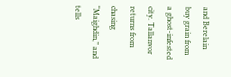and Berelain buy grain from a ghost-infested city. Tallanvor returns from chasing “Maighdin,” and tells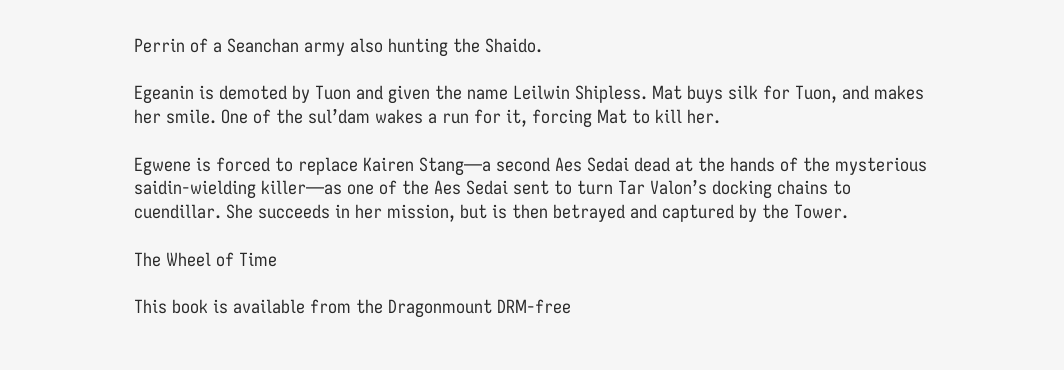Perrin of a Seanchan army also hunting the Shaido.

Egeanin is demoted by Tuon and given the name Leilwin Shipless. Mat buys silk for Tuon, and makes her smile. One of the sul’dam wakes a run for it, forcing Mat to kill her.

Egwene is forced to replace Kairen Stang—a second Aes Sedai dead at the hands of the mysterious saidin-wielding killer—as one of the Aes Sedai sent to turn Tar Valon’s docking chains to cuendillar. She succeeds in her mission, but is then betrayed and captured by the Tower.

The Wheel of Time

This book is available from the Dragonmount DRM-free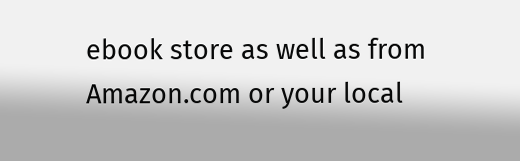ebook store as well as from Amazon.com or your local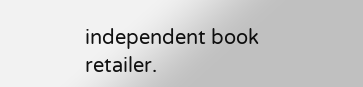independent book retailer.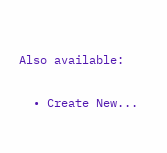Also available:

  • Create New...